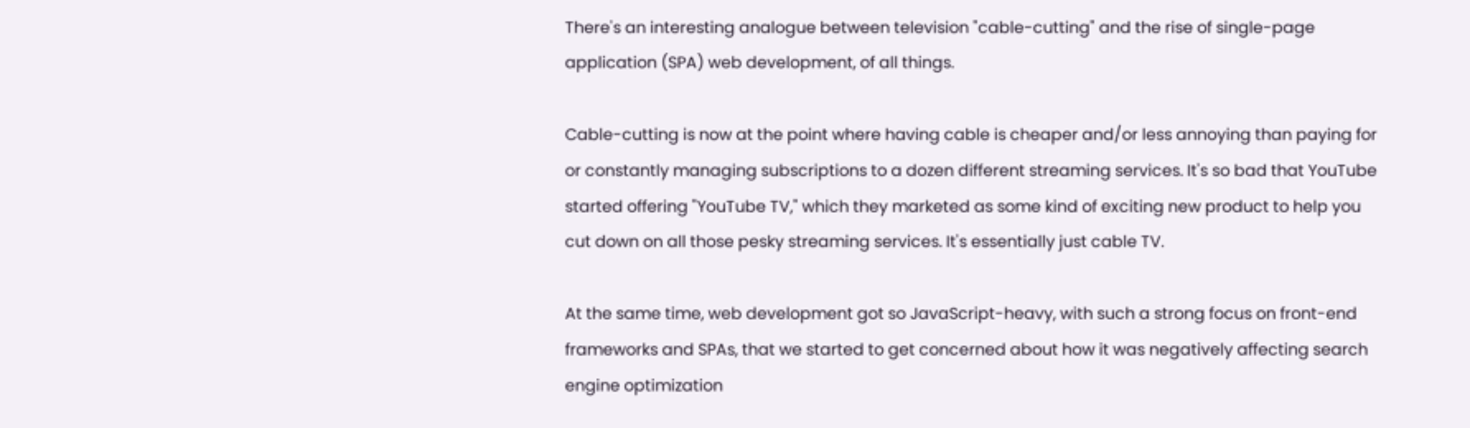There's an interesting analogue between television "cable-cutting" and the rise of single-page application (SPA) web development, of all things.

Cable-cutting is now at the point where having cable is cheaper and/or less annoying than paying for or constantly managing subscriptions to a dozen different streaming services. It's so bad that YouTube started offering "YouTube TV," which they marketed as some kind of exciting new product to help you cut down on all those pesky streaming services. It's essentially just cable TV.

At the same time, web development got so JavaScript-heavy, with such a strong focus on front-end frameworks and SPAs, that we started to get concerned about how it was negatively affecting search engine optimization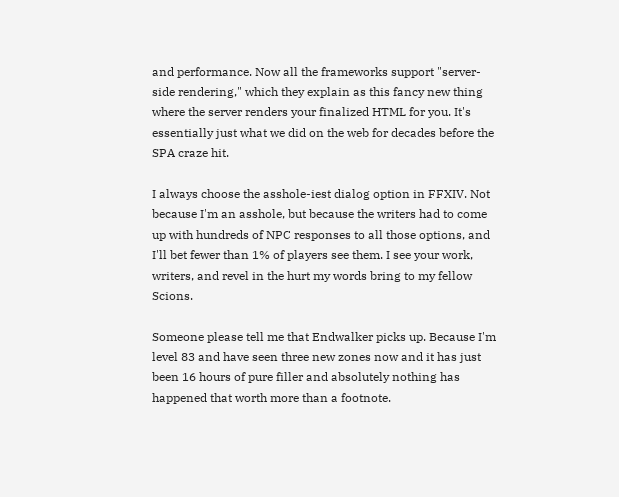and performance. Now all the frameworks support "server-side rendering," which they explain as this fancy new thing where the server renders your finalized HTML for you. It's essentially just what we did on the web for decades before the SPA craze hit.

I always choose the asshole-iest dialog option in FFXIV. Not because I'm an asshole, but because the writers had to come up with hundreds of NPC responses to all those options, and I'll bet fewer than 1% of players see them. I see your work, writers, and revel in the hurt my words bring to my fellow Scions.

Someone please tell me that Endwalker picks up. Because I'm level 83 and have seen three new zones now and it has just been 16 hours of pure filler and absolutely nothing has happened that worth more than a footnote.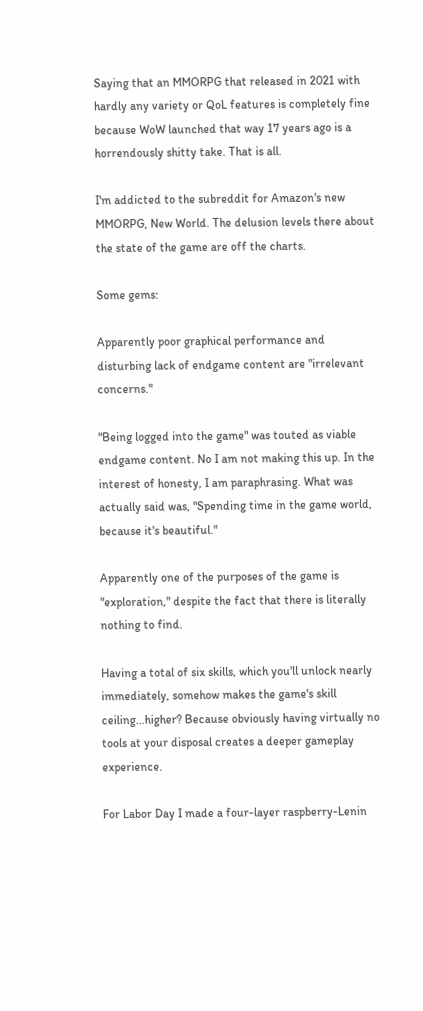Saying that an MMORPG that released in 2021 with hardly any variety or QoL features is completely fine because WoW launched that way 17 years ago is a horrendously shitty take. That is all.

I'm addicted to the subreddit for Amazon's new MMORPG, New World. The delusion levels there about the state of the game are off the charts.

Some gems:

Apparently poor graphical performance and disturbing lack of endgame content are "irrelevant concerns."

"Being logged into the game" was touted as viable endgame content. No I am not making this up. In the interest of honesty, I am paraphrasing. What was actually said was, "Spending time in the game world, because it's beautiful."

Apparently one of the purposes of the game is "exploration," despite the fact that there is literally nothing to find.

Having a total of six skills, which you'll unlock nearly immediately, somehow makes the game's skill ceiling...higher? Because obviously having virtually no tools at your disposal creates a deeper gameplay experience.

For Labor Day I made a four-layer raspberry-Lenin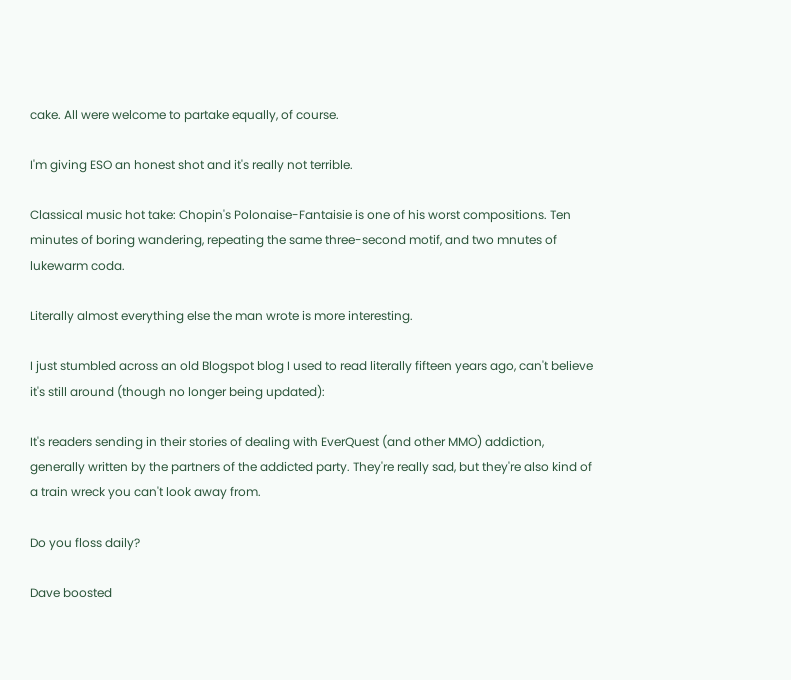cake. All were welcome to partake equally, of course.

I'm giving ESO an honest shot and it's really not terrible.

Classical music hot take: Chopin's Polonaise-Fantaisie is one of his worst compositions. Ten minutes of boring wandering, repeating the same three-second motif, and two mnutes of lukewarm coda.

Literally almost everything else the man wrote is more interesting.

I just stumbled across an old Blogspot blog I used to read literally fifteen years ago, can't believe it's still around (though no longer being updated):

It's readers sending in their stories of dealing with EverQuest (and other MMO) addiction, generally written by the partners of the addicted party. They're really sad, but they're also kind of a train wreck you can't look away from.

Do you floss daily?

Dave boosted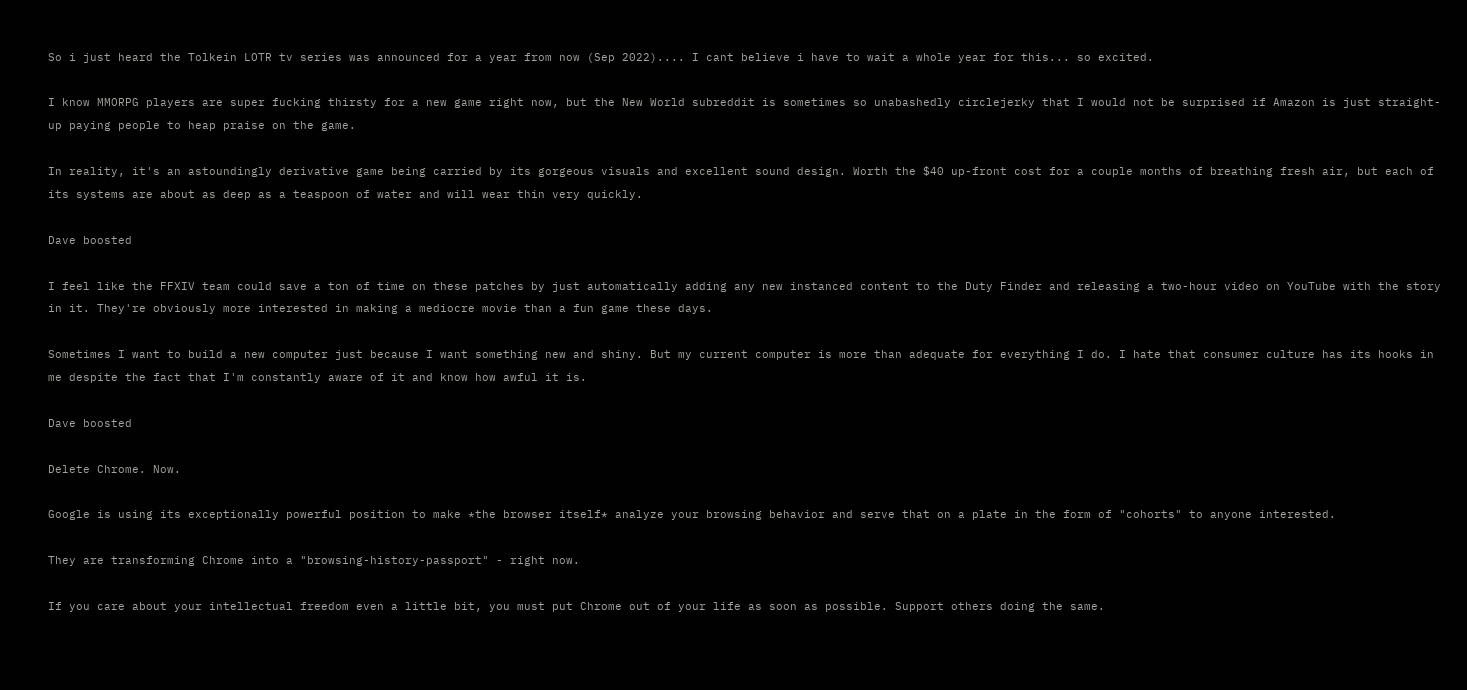So i just heard the Tolkein LOTR tv series was announced for a year from now (Sep 2022).... I cant believe i have to wait a whole year for this... so excited.

I know MMORPG players are super fucking thirsty for a new game right now, but the New World subreddit is sometimes so unabashedly circlejerky that I would not be surprised if Amazon is just straight-up paying people to heap praise on the game.

In reality, it's an astoundingly derivative game being carried by its gorgeous visuals and excellent sound design. Worth the $40 up-front cost for a couple months of breathing fresh air, but each of its systems are about as deep as a teaspoon of water and will wear thin very quickly.

Dave boosted

I feel like the FFXIV team could save a ton of time on these patches by just automatically adding any new instanced content to the Duty Finder and releasing a two-hour video on YouTube with the story in it. They're obviously more interested in making a mediocre movie than a fun game these days.

Sometimes I want to build a new computer just because I want something new and shiny. But my current computer is more than adequate for everything I do. I hate that consumer culture has its hooks in me despite the fact that I'm constantly aware of it and know how awful it is.

Dave boosted

Delete Chrome. Now.

Google is using its exceptionally powerful position to make *the browser itself* analyze your browsing behavior and serve that on a plate in the form of "cohorts" to anyone interested.

They are transforming Chrome into a "browsing-history-passport" - right now.

If you care about your intellectual freedom even a little bit, you must put Chrome out of your life as soon as possible. Support others doing the same.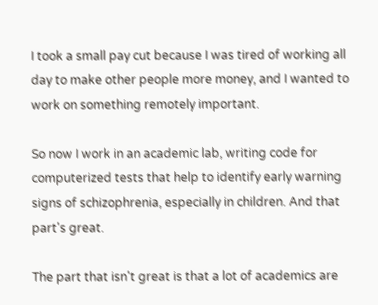I took a small pay cut because I was tired of working all day to make other people more money, and I wanted to work on something remotely important.

So now I work in an academic lab, writing code for computerized tests that help to identify early warning signs of schizophrenia, especially in children. And that part's great.

The part that isn't great is that a lot of academics are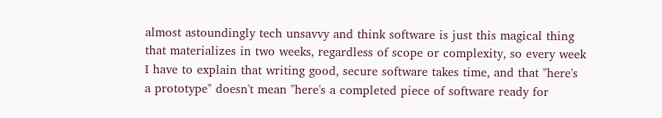almost astoundingly tech unsavvy and think software is just this magical thing that materializes in two weeks, regardless of scope or complexity, so every week I have to explain that writing good, secure software takes time, and that "here's a prototype" doesn't mean "here's a completed piece of software ready for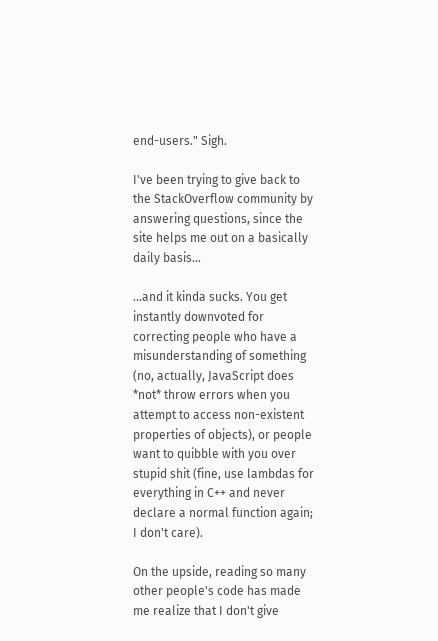end-users." Sigh.

I've been trying to give back to the StackOverflow community by answering questions, since the site helps me out on a basically daily basis...

...and it kinda sucks. You get instantly downvoted for correcting people who have a misunderstanding of something (no, actually, JavaScript does *not* throw errors when you attempt to access non-existent properties of objects), or people want to quibble with you over stupid shit (fine, use lambdas for everything in C++ and never declare a normal function again; I don't care).

On the upside, reading so many other people's code has made me realize that I don't give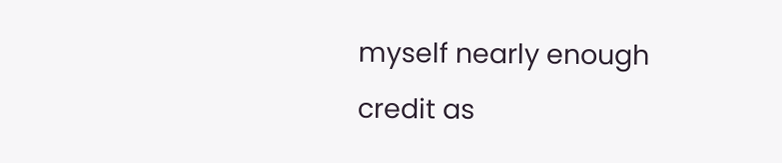myself nearly enough credit as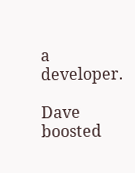a developer.

Dave boosted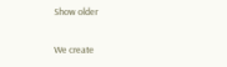Show older

We create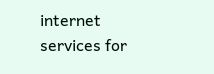internet services for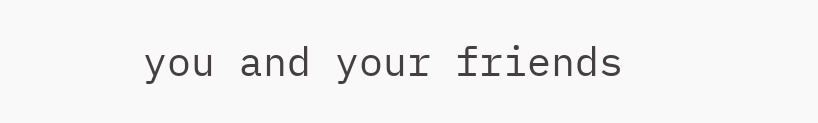you and your friends